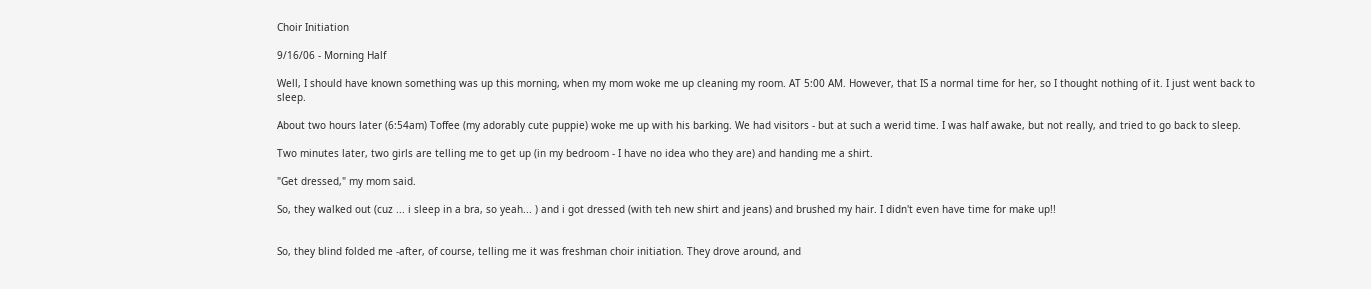Choir Initiation

9/16/06 - Morning Half

Well, I should have known something was up this morning, when my mom woke me up cleaning my room. AT 5:00 AM. However, that IS a normal time for her, so I thought nothing of it. I just went back to sleep.

About two hours later (6:54am) Toffee (my adorably cute puppie) woke me up with his barking. We had visitors - but at such a werid time. I was half awake, but not really, and tried to go back to sleep.

Two minutes later, two girls are telling me to get up (in my bedroom - I have no idea who they are) and handing me a shirt.

"Get dressed," my mom said.

So, they walked out (cuz ... i sleep in a bra, so yeah... ) and i got dressed (with teh new shirt and jeans) and brushed my hair. I didn't even have time for make up!!


So, they blind folded me -after, of course, telling me it was freshman choir initiation. They drove around, and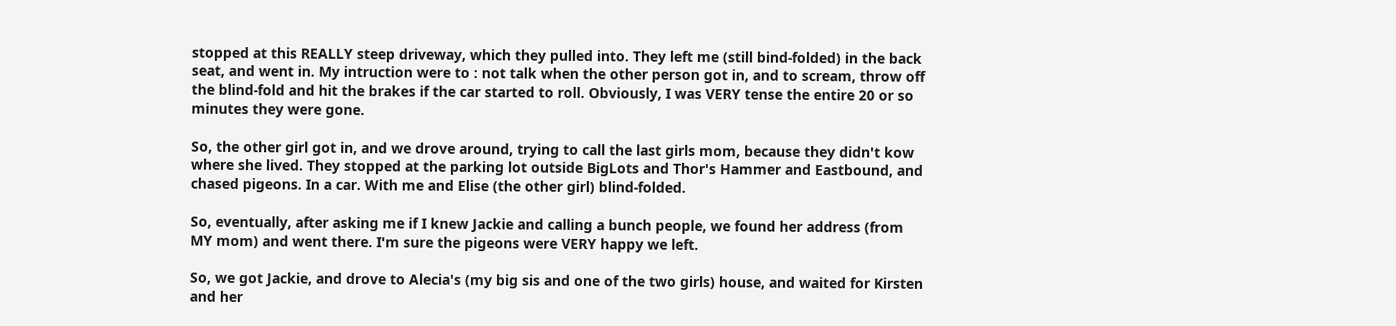stopped at this REALLY steep driveway, which they pulled into. They left me (still bind-folded) in the back seat, and went in. My intruction were to : not talk when the other person got in, and to scream, throw off the blind-fold and hit the brakes if the car started to roll. Obviously, I was VERY tense the entire 20 or so minutes they were gone.

So, the other girl got in, and we drove around, trying to call the last girls mom, because they didn't kow where she lived. They stopped at the parking lot outside BigLots and Thor's Hammer and Eastbound, and chased pigeons. In a car. With me and Elise (the other girl) blind-folded.

So, eventually, after asking me if I knew Jackie and calling a bunch people, we found her address (from MY mom) and went there. I'm sure the pigeons were VERY happy we left.

So, we got Jackie, and drove to Alecia's (my big sis and one of the two girls) house, and waited for Kirsten and her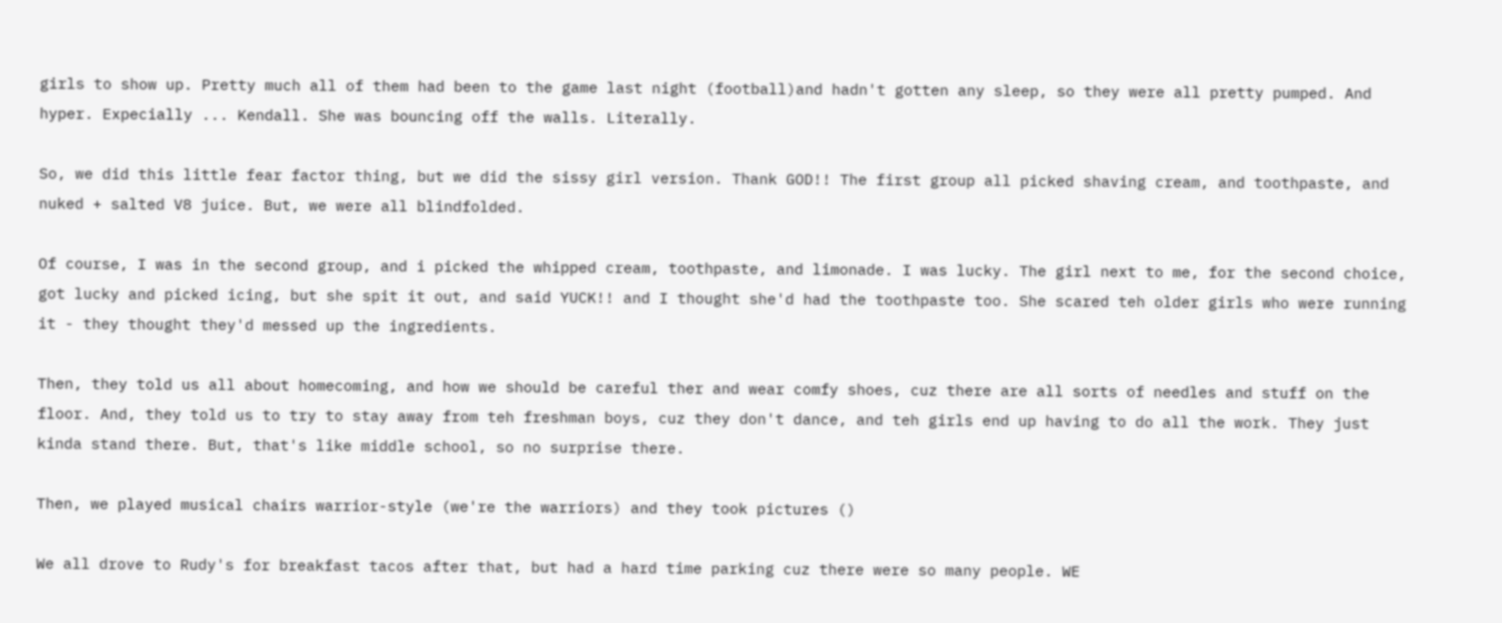girls to show up. Pretty much all of them had been to the game last night (football)and hadn't gotten any sleep, so they were all pretty pumped. And hyper. Expecially ... Kendall. She was bouncing off the walls. Literally.

So, we did this little fear factor thing, but we did the sissy girl version. Thank GOD!! The first group all picked shaving cream, and toothpaste, and nuked + salted V8 juice. But, we were all blindfolded.

Of course, I was in the second group, and i picked the whipped cream, toothpaste, and limonade. I was lucky. The girl next to me, for the second choice, got lucky and picked icing, but she spit it out, and said YUCK!! and I thought she'd had the toothpaste too. She scared teh older girls who were running it - they thought they'd messed up the ingredients.

Then, they told us all about homecoming, and how we should be careful ther and wear comfy shoes, cuz there are all sorts of needles and stuff on the floor. And, they told us to try to stay away from teh freshman boys, cuz they don't dance, and teh girls end up having to do all the work. They just kinda stand there. But, that's like middle school, so no surprise there.

Then, we played musical chairs warrior-style (we're the warriors) and they took pictures ()

We all drove to Rudy's for breakfast tacos after that, but had a hard time parking cuz there were so many people. WE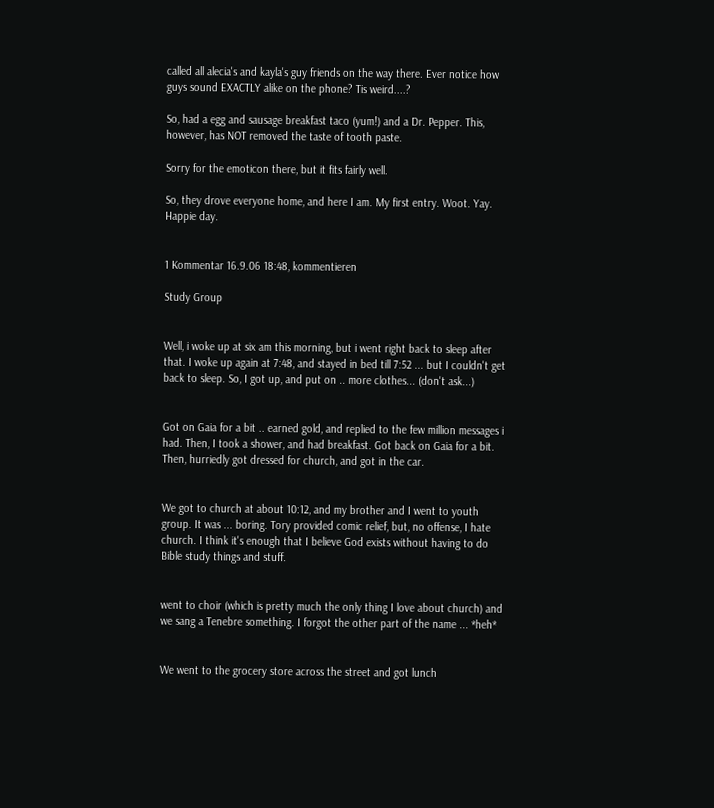called all alecia's and kayla's guy friends on the way there. Ever notice how guys sound EXACTLY alike on the phone? Tis weird....?

So, had a egg and sausage breakfast taco (yum!) and a Dr. Pepper. This, however, has NOT removed the taste of tooth paste.

Sorry for the emoticon there, but it fits fairly well.

So, they drove everyone home, and here I am. My first entry. Woot. Yay. Happie day.


1 Kommentar 16.9.06 18:48, kommentieren

Study Group


Well, i woke up at six am this morning, but i went right back to sleep after that. I woke up again at 7:48, and stayed in bed till 7:52 ... but I couldn't get back to sleep. So, I got up, and put on .. more clothes... (don't ask...)


Got on Gaia for a bit .. earned gold, and replied to the few million messages i had. Then, I took a shower, and had breakfast. Got back on Gaia for a bit. Then, hurriedly got dressed for church, and got in the car.


We got to church at about 10:12, and my brother and I went to youth group. It was ... boring. Tory provided comic relief, but, no offense, I hate church. I think it's enough that I believe God exists without having to do Bible study things and stuff.


went to choir (which is pretty much the only thing I love about church) and we sang a Tenebre something. I forgot the other part of the name ... *heh*


We went to the grocery store across the street and got lunch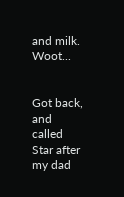and milk. Woot...


Got back, and called Star after my dad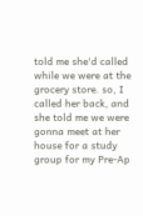told me she'd called while we were at the grocery store. so, I called her back, and she told me we were gonna meet at her house for a study group for my Pre-Ap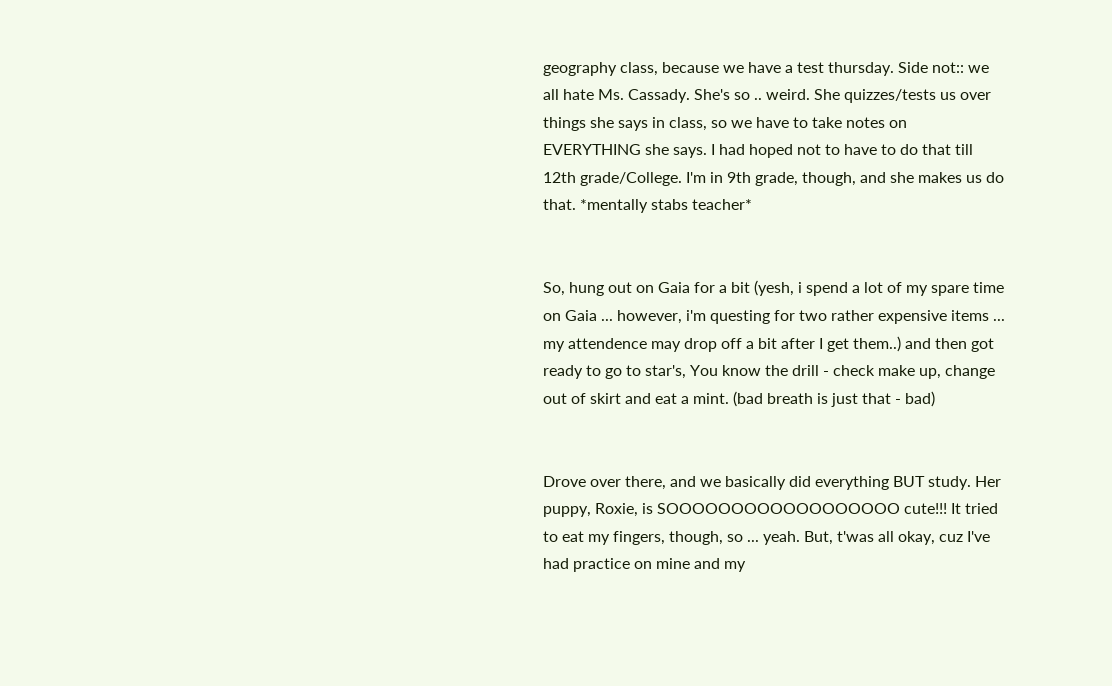geography class, because we have a test thursday. Side not:: we all hate Ms. Cassady. She's so .. weird. She quizzes/tests us over things she says in class, so we have to take notes on EVERYTHING she says. I had hoped not to have to do that till 12th grade/College. I'm in 9th grade, though, and she makes us do that. *mentally stabs teacher*


So, hung out on Gaia for a bit (yesh, i spend a lot of my spare time on Gaia ... however, i'm questing for two rather expensive items ... my attendence may drop off a bit after I get them..) and then got ready to go to star's, You know the drill - check make up, change out of skirt and eat a mint. (bad breath is just that - bad)


Drove over there, and we basically did everything BUT study. Her puppy, Roxie, is SOOOOOOOOOOOOOOOOOO cute!!! It tried to eat my fingers, though, so ... yeah. But, t'was all okay, cuz I've had practice on mine and my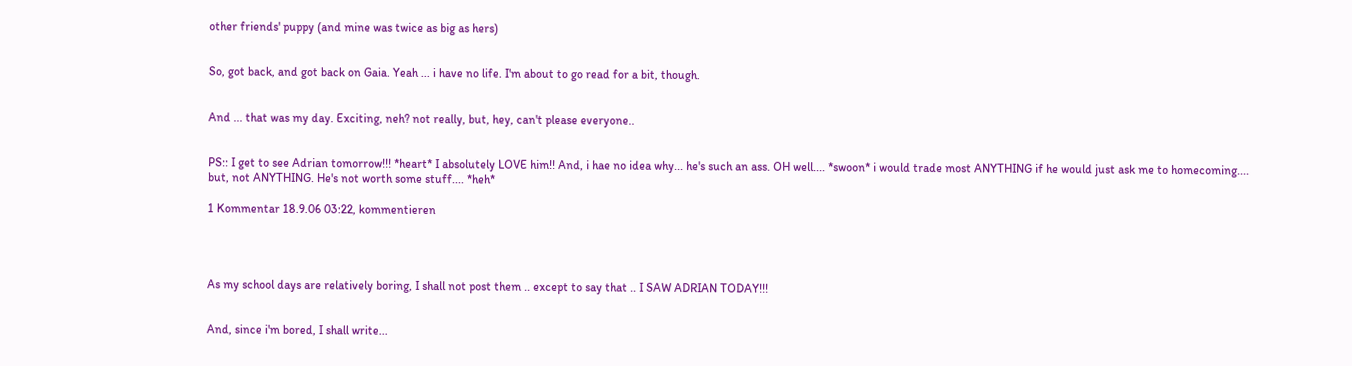other friends' puppy (and mine was twice as big as hers)


So, got back, and got back on Gaia. Yeah ... i have no life. I'm about to go read for a bit, though.


And ... that was my day. Exciting, neh? not really, but, hey, can't please everyone..


PS:: I get to see Adrian tomorrow!!! *heart* I absolutely LOVE him!! And, i hae no idea why... he's such an ass. OH well.... *swoon* i would trade most ANYTHING if he would just ask me to homecoming.... but, not ANYTHING. He's not worth some stuff.... *heh*

1 Kommentar 18.9.06 03:22, kommentieren




As my school days are relatively boring, I shall not post them .. except to say that .. I SAW ADRIAN TODAY!!!


And, since i'm bored, I shall write...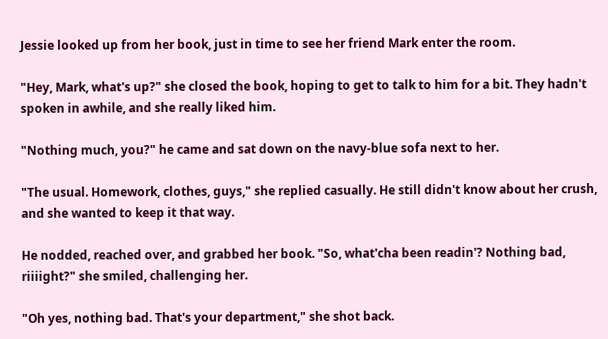Jessie looked up from her book, just in time to see her friend Mark enter the room.

"Hey, Mark, what's up?" she closed the book, hoping to get to talk to him for a bit. They hadn't spoken in awhile, and she really liked him.

"Nothing much, you?" he came and sat down on the navy-blue sofa next to her.

"The usual. Homework, clothes, guys," she replied casually. He still didn't know about her crush, and she wanted to keep it that way.

He nodded, reached over, and grabbed her book. "So, what'cha been readin'? Nothing bad, riiiight?" she smiled, challenging her.

"Oh yes, nothing bad. That's your department," she shot back.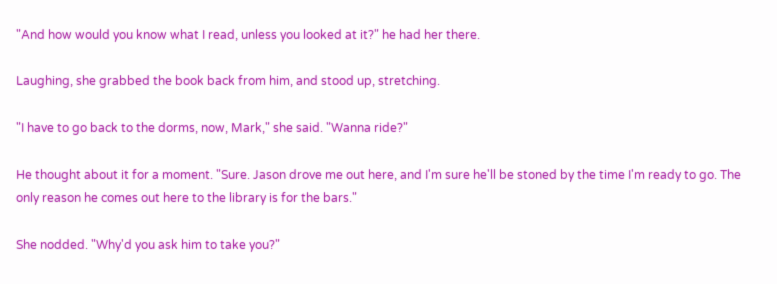"And how would you know what I read, unless you looked at it?" he had her there.

Laughing, she grabbed the book back from him, and stood up, stretching.

"I have to go back to the dorms, now, Mark," she said. "Wanna ride?"

He thought about it for a moment. "Sure. Jason drove me out here, and I'm sure he'll be stoned by the time I'm ready to go. The only reason he comes out here to the library is for the bars."

She nodded. "Why'd you ask him to take you?"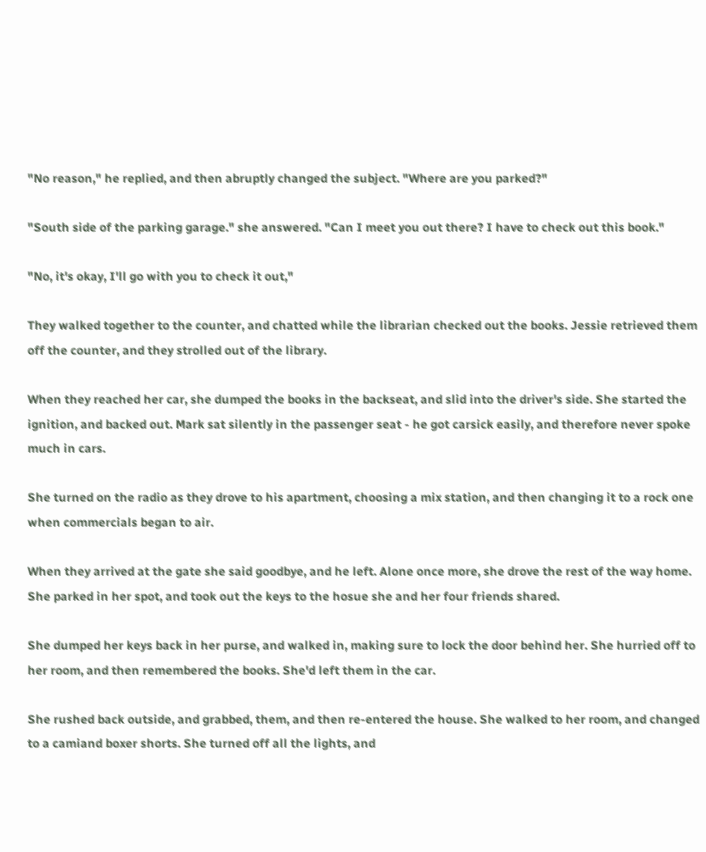"No reason," he replied, and then abruptly changed the subject. "Where are you parked?"

"South side of the parking garage." she answered. "Can I meet you out there? I have to check out this book."

"No, it's okay, I'll go with you to check it out,"

They walked together to the counter, and chatted while the librarian checked out the books. Jessie retrieved them off the counter, and they strolled out of the library.

When they reached her car, she dumped the books in the backseat, and slid into the driver's side. She started the ignition, and backed out. Mark sat silently in the passenger seat - he got carsick easily, and therefore never spoke much in cars.

She turned on the radio as they drove to his apartment, choosing a mix station, and then changing it to a rock one when commercials began to air.

When they arrived at the gate she said goodbye, and he left. Alone once more, she drove the rest of the way home. She parked in her spot, and took out the keys to the hosue she and her four friends shared.

She dumped her keys back in her purse, and walked in, making sure to lock the door behind her. She hurried off to her room, and then remembered the books. She'd left them in the car.

She rushed back outside, and grabbed, them, and then re-entered the house. She walked to her room, and changed to a camiand boxer shorts. She turned off all the lights, and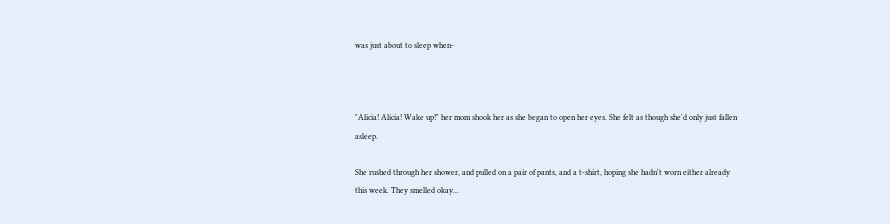was just about to sleep when-



"Alicia! Alicia! Wake up!" her mom shook her as she began to open her eyes. She felt as though she'd only just fallen asleep.

She rushed through her shower, and pulled on a pair of pants, and a t-shirt, hoping she hadn't worn either already this week. They smelled okay...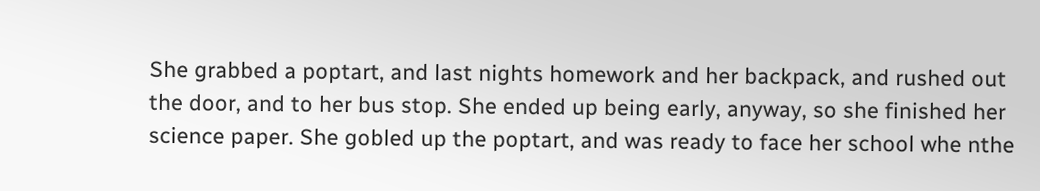She grabbed a poptart, and last nights homework and her backpack, and rushed out the door, and to her bus stop. She ended up being early, anyway, so she finished her science paper. She gobled up the poptart, and was ready to face her school whe nthe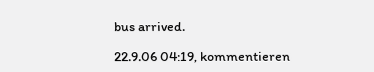bus arrived.

22.9.06 04:19, kommentieren